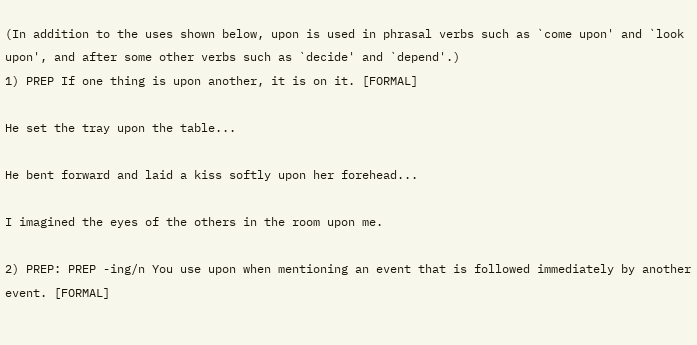(In addition to the uses shown below, upon is used in phrasal verbs such as `come upon' and `look upon', and after some other verbs such as `decide' and `depend'.)
1) PREP If one thing is upon another, it is on it. [FORMAL]

He set the tray upon the table...

He bent forward and laid a kiss softly upon her forehead...

I imagined the eyes of the others in the room upon me.

2) PREP: PREP -ing/n You use upon when mentioning an event that is followed immediately by another event. [FORMAL]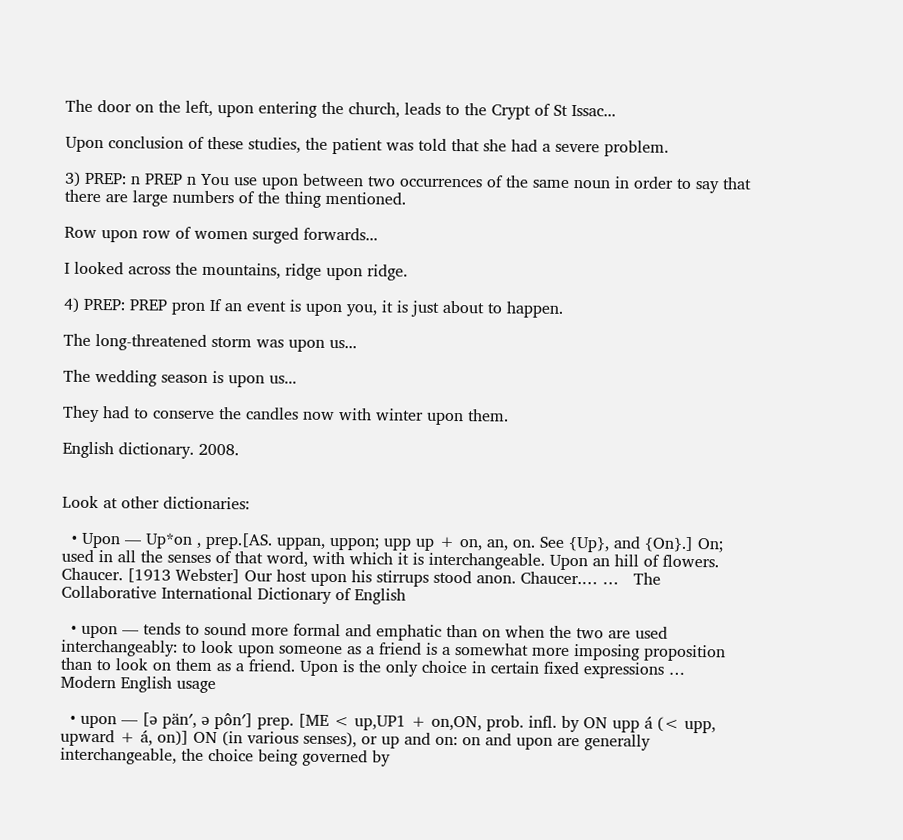The door on the left, upon entering the church, leads to the Crypt of St Issac...

Upon conclusion of these studies, the patient was told that she had a severe problem.

3) PREP: n PREP n You use upon between two occurrences of the same noun in order to say that there are large numbers of the thing mentioned.

Row upon row of women surged forwards...

I looked across the mountains, ridge upon ridge.

4) PREP: PREP pron If an event is upon you, it is just about to happen.

The long-threatened storm was upon us...

The wedding season is upon us...

They had to conserve the candles now with winter upon them.

English dictionary. 2008.


Look at other dictionaries:

  • Upon — Up*on , prep.[AS. uppan, uppon; upp up + on, an, on. See {Up}, and {On}.] On; used in all the senses of that word, with which it is interchangeable. Upon an hill of flowers. Chaucer. [1913 Webster] Our host upon his stirrups stood anon. Chaucer.… …   The Collaborative International Dictionary of English

  • upon — tends to sound more formal and emphatic than on when the two are used interchangeably: to look upon someone as a friend is a somewhat more imposing proposition than to look on them as a friend. Upon is the only choice in certain fixed expressions …   Modern English usage

  • upon — [ə pän′, ə pôn′] prep. [ME < up,UP1 + on,ON, prob. infl. by ON upp á (< upp, upward + á, on)] ON (in various senses), or up and on: on and upon are generally interchangeable, the choice being governed by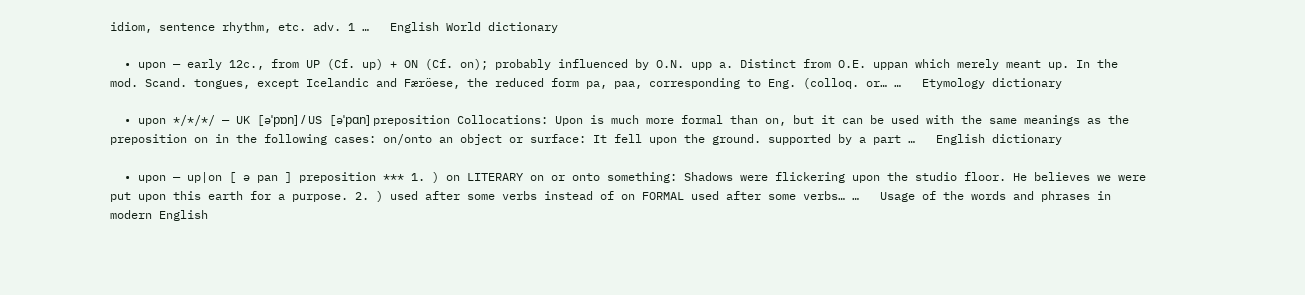idiom, sentence rhythm, etc. adv. 1 …   English World dictionary

  • upon — early 12c., from UP (Cf. up) + ON (Cf. on); probably influenced by O.N. upp a. Distinct from O.E. uppan which merely meant up. In the mod. Scand. tongues, except Icelandic and Færöese, the reduced form pa, paa, corresponding to Eng. (colloq. or… …   Etymology dictionary

  • upon */*/*/ — UK [əˈpɒn] / US [əˈpɑn] preposition Collocations: Upon is much more formal than on, but it can be used with the same meanings as the preposition on in the following cases: on/onto an object or surface: It fell upon the ground. supported by a part …   English dictionary

  • upon — up|on [ ə pan ] preposition *** 1. ) on LITERARY on or onto something: Shadows were flickering upon the studio floor. He believes we were put upon this earth for a purpose. 2. ) used after some verbs instead of on FORMAL used after some verbs… …   Usage of the words and phrases in modern English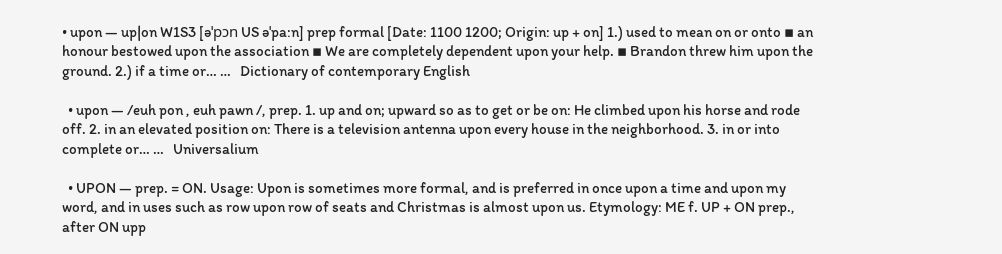• upon — up|on W1S3 [əˈpɔn US əˈpa:n] prep formal [Date: 1100 1200; Origin: up + on] 1.) used to mean on or onto ▪ an honour bestowed upon the association ▪ We are completely dependent upon your help. ▪ Brandon threw him upon the ground. 2.) if a time or… …   Dictionary of contemporary English

  • upon — /euh pon , euh pawn /, prep. 1. up and on; upward so as to get or be on: He climbed upon his horse and rode off. 2. in an elevated position on: There is a television antenna upon every house in the neighborhood. 3. in or into complete or… …   Universalium

  • UPON — prep. = ON. Usage: Upon is sometimes more formal, and is preferred in once upon a time and upon my word, and in uses such as row upon row of seats and Christmas is almost upon us. Etymology: ME f. UP + ON prep., after ON upp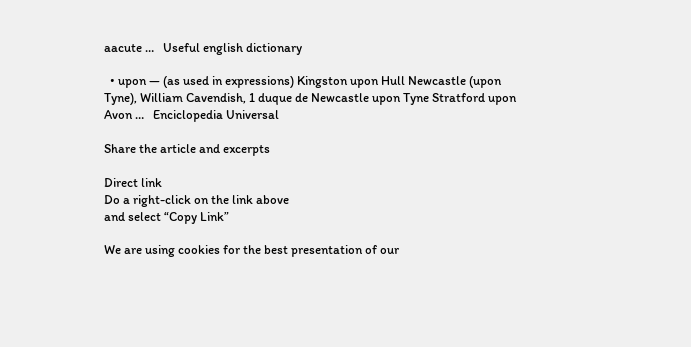aacute …   Useful english dictionary

  • upon — (as used in expressions) Kingston upon Hull Newcastle (upon Tyne), William Cavendish, 1 duque de Newcastle upon Tyne Stratford upon Avon …   Enciclopedia Universal

Share the article and excerpts

Direct link
Do a right-click on the link above
and select “Copy Link”

We are using cookies for the best presentation of our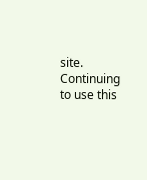site. Continuing to use this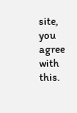site, you agree with this.